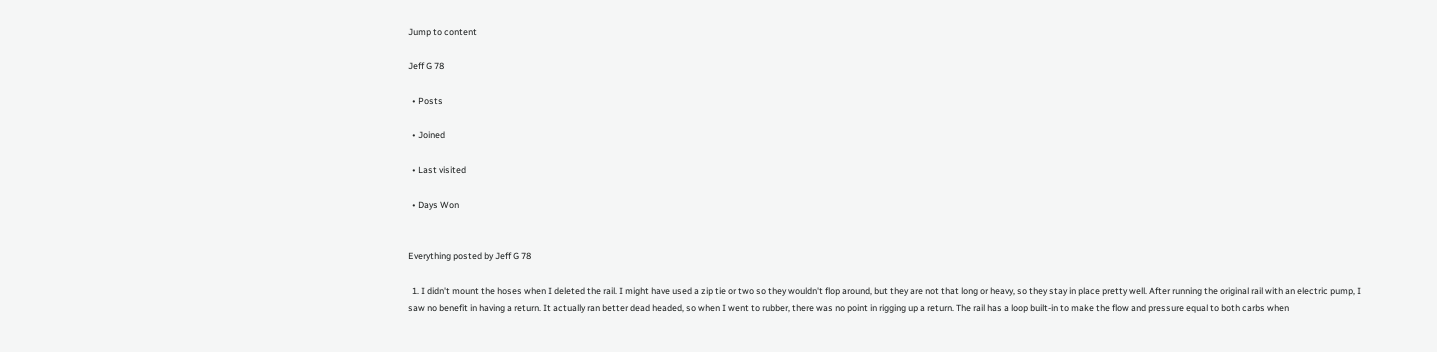Jump to content

Jeff G 78

  • Posts

  • Joined

  • Last visited

  • Days Won


Everything posted by Jeff G 78

  1. I didn't mount the hoses when I deleted the rail. I might have used a zip tie or two so they wouldn't flop around, but they are not that long or heavy, so they stay in place pretty well. After running the original rail with an electric pump, I saw no benefit in having a return. It actually ran better dead headed, so when I went to rubber, there was no point in rigging up a return. The rail has a loop built-in to make the flow and pressure equal to both carbs when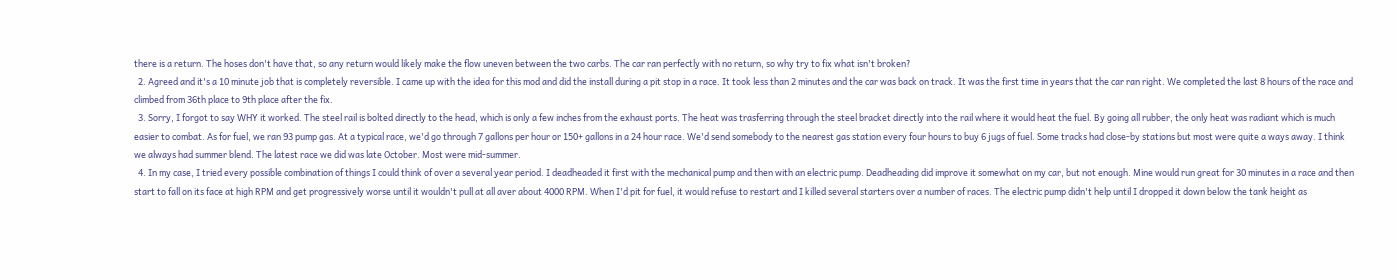there is a return. The hoses don't have that, so any return would likely make the flow uneven between the two carbs. The car ran perfectly with no return, so why try to fix what isn't broken?
  2. Agreed and it's a 10 minute job that is completely reversible. I came up with the idea for this mod and did the install during a pit stop in a race. It took less than 2 minutes and the car was back on track. It was the first time in years that the car ran right. We completed the last 8 hours of the race and climbed from 36th place to 9th place after the fix.
  3. Sorry, I forgot to say WHY it worked. The steel rail is bolted directly to the head, which is only a few inches from the exhaust ports. The heat was trasferring through the steel bracket directly into the rail where it would heat the fuel. By going all rubber, the only heat was radiant which is much easier to combat. As for fuel, we ran 93 pump gas. At a typical race, we'd go through 7 gallons per hour or 150+ gallons in a 24 hour race. We'd send somebody to the nearest gas station every four hours to buy 6 jugs of fuel. Some tracks had close-by stations but most were quite a ways away. I think we always had summer blend. The latest race we did was late October. Most were mid-summer.
  4. In my case, I tried every possible combination of things I could think of over a several year period. I deadheaded it first with the mechanical pump and then with an electric pump. Deadheading did improve it somewhat on my car, but not enough. Mine would run great for 30 minutes in a race and then start to fall on its face at high RPM and get progressively worse until it wouldn't pull at all aver about 4000 RPM. When I'd pit for fuel, it would refuse to restart and I killed several starters over a number of races. The electric pump didn't help until I dropped it down below the tank height as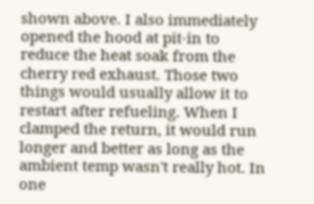shown above. I also immediately opened the hood at pit-in to reduce the heat soak from the cherry red exhaust. Those two things would usually allow it to restart after refueling. When I clamped the return, it would run longer and better as long as the ambient temp wasn't really hot. In one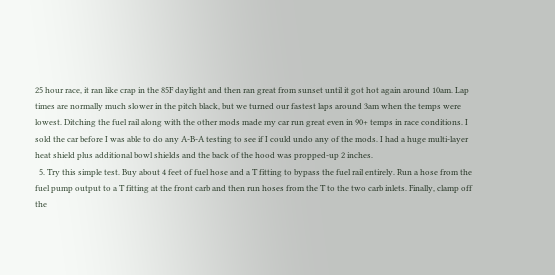25 hour race, it ran like crap in the 85F daylight and then ran great from sunset until it got hot again around 10am. Lap times are normally much slower in the pitch black, but we turned our fastest laps around 3am when the temps were lowest. Ditching the fuel rail along with the other mods made my car run great even in 90+ temps in race conditions. I sold the car before I was able to do any A-B-A testing to see if I could undo any of the mods. I had a huge multi-layer heat shield plus additional bowl shields and the back of the hood was propped-up 2 inches.
  5. Try this simple test. Buy about 4 feet of fuel hose and a T fitting to bypass the fuel rail entirely. Run a hose from the fuel pump output to a T fitting at the front carb and then run hoses from the T to the two carb inlets. Finally, clamp off the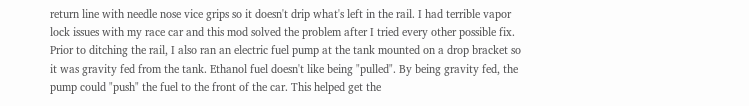return line with needle nose vice grips so it doesn't drip what's left in the rail. I had terrible vapor lock issues with my race car and this mod solved the problem after I tried every other possible fix. Prior to ditching the rail, I also ran an electric fuel pump at the tank mounted on a drop bracket so it was gravity fed from the tank. Ethanol fuel doesn't like being "pulled". By being gravity fed, the pump could "push" the fuel to the front of the car. This helped get the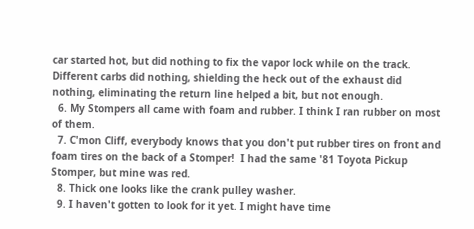car started hot, but did nothing to fix the vapor lock while on the track. Different carbs did nothing, shielding the heck out of the exhaust did nothing, eliminating the return line helped a bit, but not enough.
  6. My Stompers all came with foam and rubber. I think I ran rubber on most of them.
  7. C'mon Cliff, everybody knows that you don't put rubber tires on front and foam tires on the back of a Stomper!  I had the same '81 Toyota Pickup Stomper, but mine was red.
  8. Thick one looks like the crank pulley washer.
  9. I haven't gotten to look for it yet. I might have time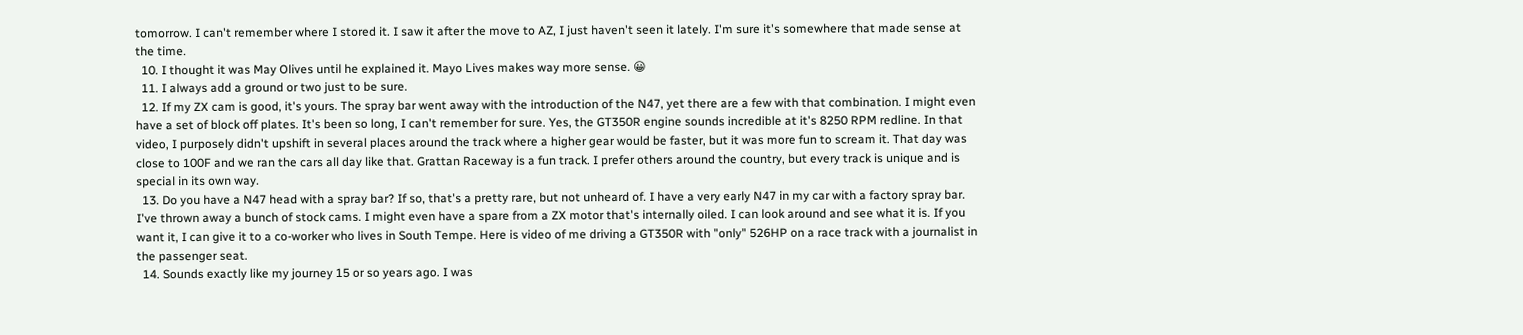tomorrow. I can't remember where I stored it. I saw it after the move to AZ, I just haven't seen it lately. I'm sure it's somewhere that made sense at the time.
  10. I thought it was May Olives until he explained it. Mayo Lives makes way more sense. 😀
  11. I always add a ground or two just to be sure.
  12. If my ZX cam is good, it's yours. The spray bar went away with the introduction of the N47, yet there are a few with that combination. I might even have a set of block off plates. It's been so long, I can't remember for sure. Yes, the GT350R engine sounds incredible at it's 8250 RPM redline. In that video, I purposely didn't upshift in several places around the track where a higher gear would be faster, but it was more fun to scream it. That day was close to 100F and we ran the cars all day like that. Grattan Raceway is a fun track. I prefer others around the country, but every track is unique and is special in its own way.
  13. Do you have a N47 head with a spray bar? If so, that's a pretty rare, but not unheard of. I have a very early N47 in my car with a factory spray bar. I've thrown away a bunch of stock cams. I might even have a spare from a ZX motor that's internally oiled. I can look around and see what it is. If you want it, I can give it to a co-worker who lives in South Tempe. Here is video of me driving a GT350R with "only" 526HP on a race track with a journalist in the passenger seat.
  14. Sounds exactly like my journey 15 or so years ago. I was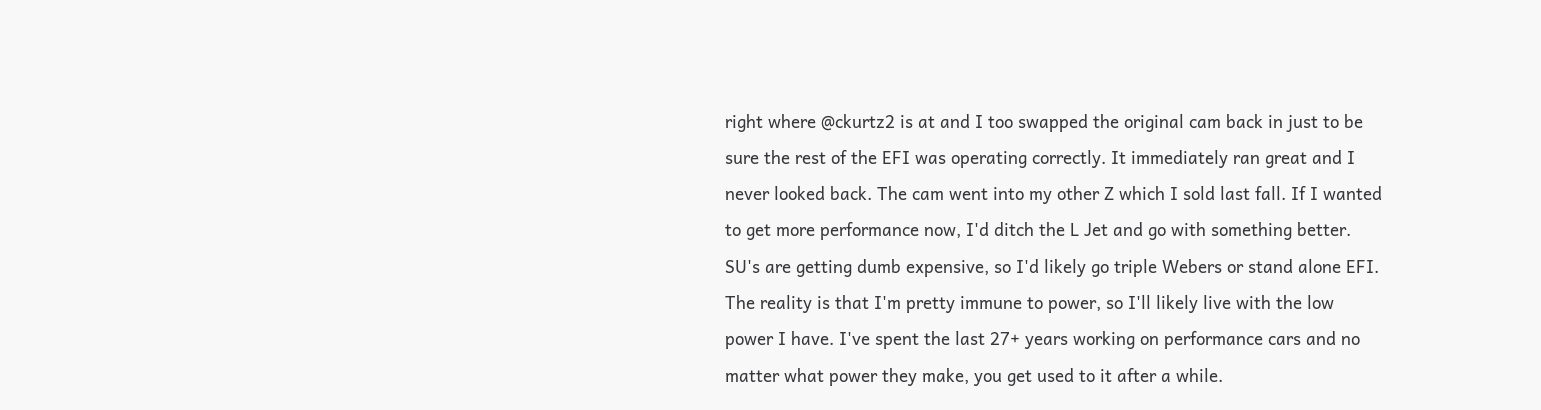right where @ckurtz2 is at and I too swapped the original cam back in just to be sure the rest of the EFI was operating correctly. It immediately ran great and I never looked back. The cam went into my other Z which I sold last fall. If I wanted to get more performance now, I'd ditch the L Jet and go with something better. SU's are getting dumb expensive, so I'd likely go triple Webers or stand alone EFI. The reality is that I'm pretty immune to power, so I'll likely live with the low power I have. I've spent the last 27+ years working on performance cars and no matter what power they make, you get used to it after a while.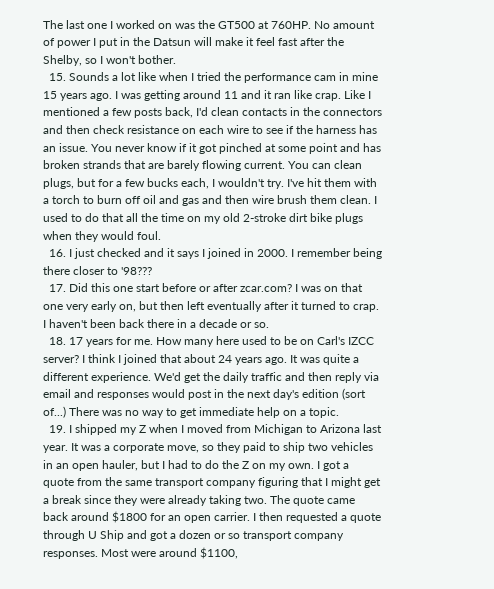The last one I worked on was the GT500 at 760HP. No amount of power I put in the Datsun will make it feel fast after the Shelby, so I won't bother.
  15. Sounds a lot like when I tried the performance cam in mine 15 years ago. I was getting around 11 and it ran like crap. Like I mentioned a few posts back, I'd clean contacts in the connectors and then check resistance on each wire to see if the harness has an issue. You never know if it got pinched at some point and has broken strands that are barely flowing current. You can clean plugs, but for a few bucks each, I wouldn't try. I've hit them with a torch to burn off oil and gas and then wire brush them clean. I used to do that all the time on my old 2-stroke dirt bike plugs when they would foul.
  16. I just checked and it says I joined in 2000. I remember being there closer to '98???
  17. Did this one start before or after zcar.com? I was on that one very early on, but then left eventually after it turned to crap. I haven't been back there in a decade or so.
  18. 17 years for me. How many here used to be on Carl's IZCC server? I think I joined that about 24 years ago. It was quite a different experience. We'd get the daily traffic and then reply via email and responses would post in the next day's edition (sort of...) There was no way to get immediate help on a topic.
  19. I shipped my Z when I moved from Michigan to Arizona last year. It was a corporate move, so they paid to ship two vehicles in an open hauler, but I had to do the Z on my own. I got a quote from the same transport company figuring that I might get a break since they were already taking two. The quote came back around $1800 for an open carrier. I then requested a quote through U Ship and got a dozen or so transport company responses. Most were around $1100,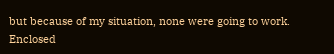but because of my situation, none were going to work. Enclosed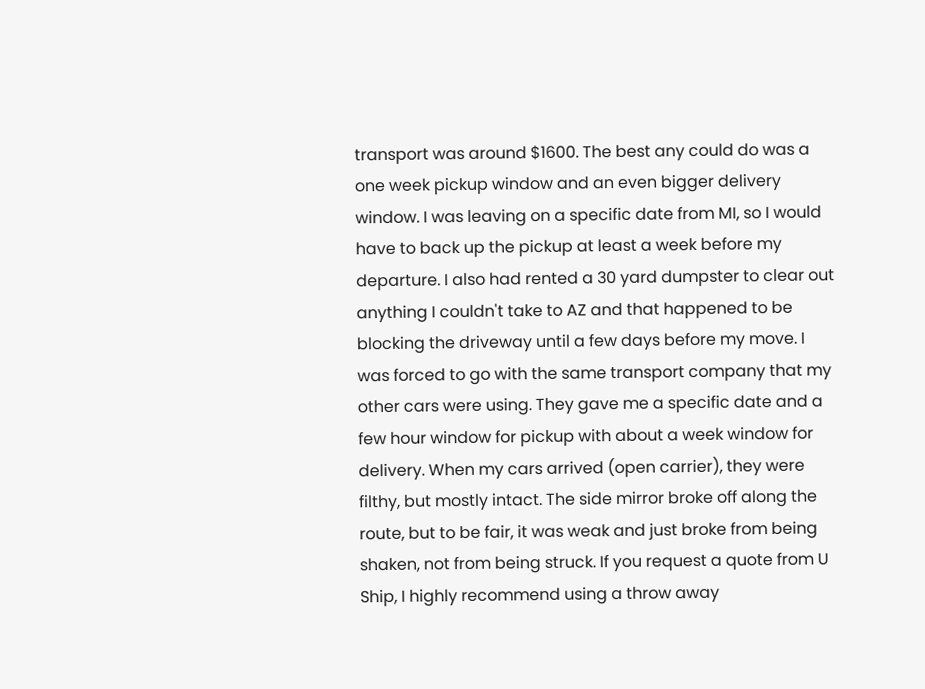transport was around $1600. The best any could do was a one week pickup window and an even bigger delivery window. I was leaving on a specific date from MI, so I would have to back up the pickup at least a week before my departure. I also had rented a 30 yard dumpster to clear out anything I couldn't take to AZ and that happened to be blocking the driveway until a few days before my move. I was forced to go with the same transport company that my other cars were using. They gave me a specific date and a few hour window for pickup with about a week window for delivery. When my cars arrived (open carrier), they were filthy, but mostly intact. The side mirror broke off along the route, but to be fair, it was weak and just broke from being shaken, not from being struck. If you request a quote from U Ship, I highly recommend using a throw away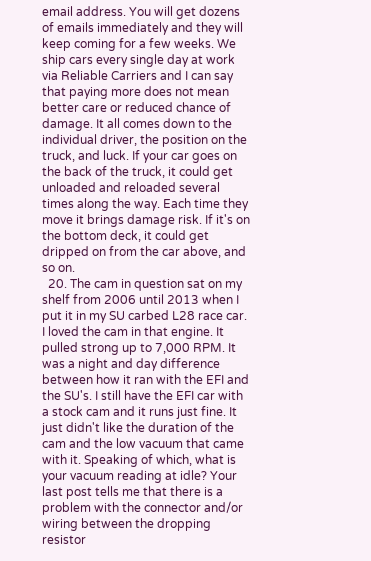email address. You will get dozens of emails immediately and they will keep coming for a few weeks. We ship cars every single day at work via Reliable Carriers and I can say that paying more does not mean better care or reduced chance of damage. It all comes down to the individual driver, the position on the truck, and luck. If your car goes on the back of the truck, it could get unloaded and reloaded several times along the way. Each time they move it brings damage risk. If it's on the bottom deck, it could get dripped on from the car above, and so on.
  20. The cam in question sat on my shelf from 2006 until 2013 when I put it in my SU carbed L28 race car. I loved the cam in that engine. It pulled strong up to 7,000 RPM. It was a night and day difference between how it ran with the EFI and the SU's. I still have the EFI car with a stock cam and it runs just fine. It just didn't like the duration of the cam and the low vacuum that came with it. Speaking of which, what is your vacuum reading at idle? Your last post tells me that there is a problem with the connector and/or wiring between the dropping resistor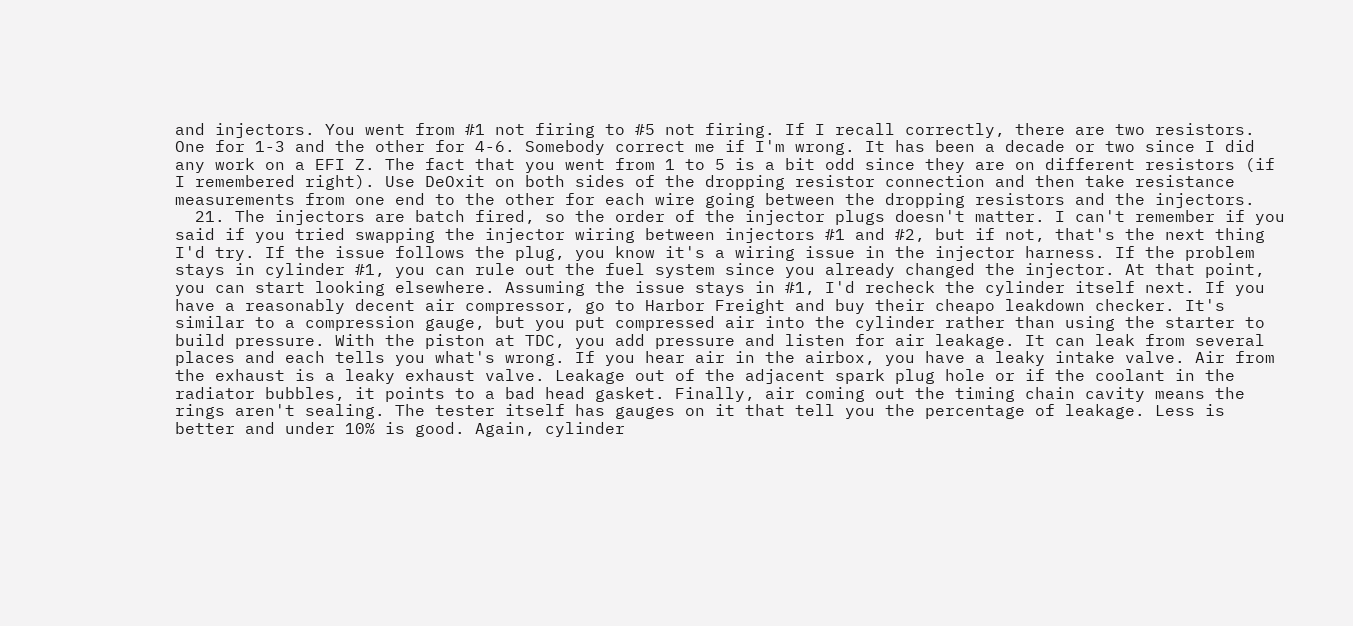and injectors. You went from #1 not firing to #5 not firing. If I recall correctly, there are two resistors. One for 1-3 and the other for 4-6. Somebody correct me if I'm wrong. It has been a decade or two since I did any work on a EFI Z. The fact that you went from 1 to 5 is a bit odd since they are on different resistors (if I remembered right). Use DeOxit on both sides of the dropping resistor connection and then take resistance measurements from one end to the other for each wire going between the dropping resistors and the injectors.
  21. The injectors are batch fired, so the order of the injector plugs doesn't matter. I can't remember if you said if you tried swapping the injector wiring between injectors #1 and #2, but if not, that's the next thing I'd try. If the issue follows the plug, you know it's a wiring issue in the injector harness. If the problem stays in cylinder #1, you can rule out the fuel system since you already changed the injector. At that point, you can start looking elsewhere. Assuming the issue stays in #1, I'd recheck the cylinder itself next. If you have a reasonably decent air compressor, go to Harbor Freight and buy their cheapo leakdown checker. It's similar to a compression gauge, but you put compressed air into the cylinder rather than using the starter to build pressure. With the piston at TDC, you add pressure and listen for air leakage. It can leak from several places and each tells you what's wrong. If you hear air in the airbox, you have a leaky intake valve. Air from the exhaust is a leaky exhaust valve. Leakage out of the adjacent spark plug hole or if the coolant in the radiator bubbles, it points to a bad head gasket. Finally, air coming out the timing chain cavity means the rings aren't sealing. The tester itself has gauges on it that tell you the percentage of leakage. Less is better and under 10% is good. Again, cylinder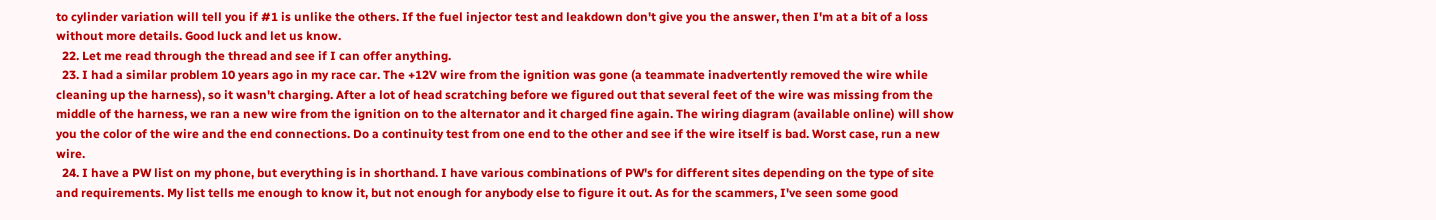to cylinder variation will tell you if #1 is unlike the others. If the fuel injector test and leakdown don't give you the answer, then I'm at a bit of a loss without more details. Good luck and let us know.
  22. Let me read through the thread and see if I can offer anything.
  23. I had a similar problem 10 years ago in my race car. The +12V wire from the ignition was gone (a teammate inadvertently removed the wire while cleaning up the harness), so it wasn't charging. After a lot of head scratching before we figured out that several feet of the wire was missing from the middle of the harness, we ran a new wire from the ignition on to the alternator and it charged fine again. The wiring diagram (available online) will show you the color of the wire and the end connections. Do a continuity test from one end to the other and see if the wire itself is bad. Worst case, run a new wire.
  24. I have a PW list on my phone, but everything is in shorthand. I have various combinations of PW's for different sites depending on the type of site and requirements. My list tells me enough to know it, but not enough for anybody else to figure it out. As for the scammers, I've seen some good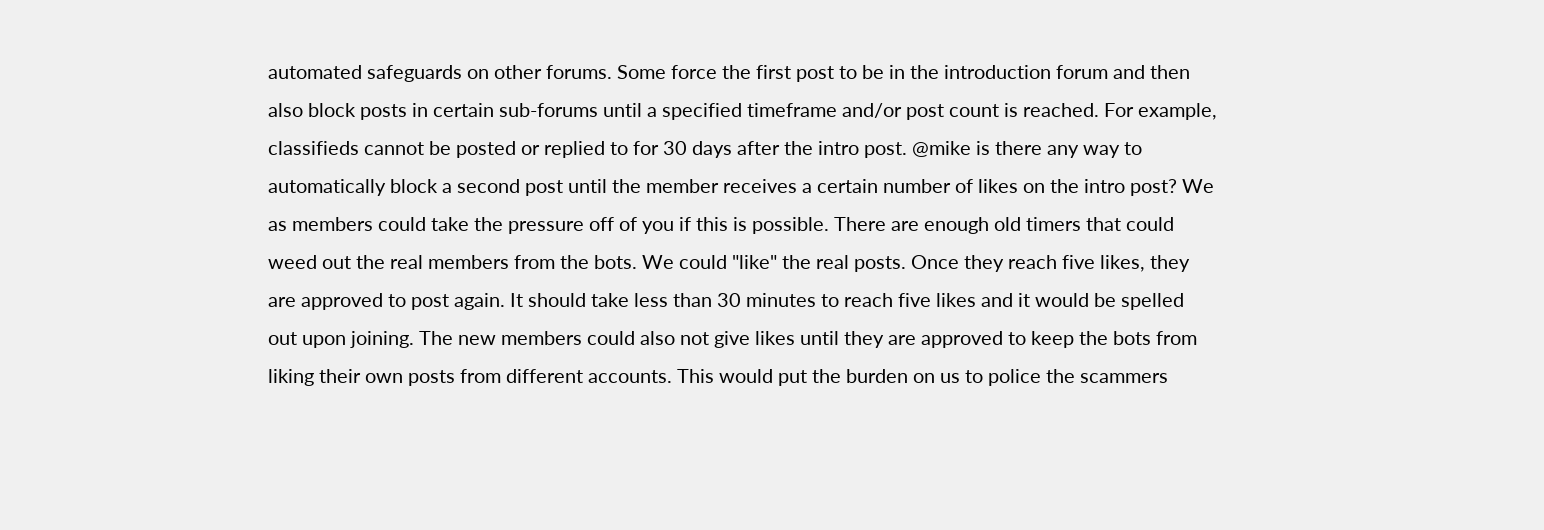automated safeguards on other forums. Some force the first post to be in the introduction forum and then also block posts in certain sub-forums until a specified timeframe and/or post count is reached. For example, classifieds cannot be posted or replied to for 30 days after the intro post. @mike is there any way to automatically block a second post until the member receives a certain number of likes on the intro post? We as members could take the pressure off of you if this is possible. There are enough old timers that could weed out the real members from the bots. We could "like" the real posts. Once they reach five likes, they are approved to post again. It should take less than 30 minutes to reach five likes and it would be spelled out upon joining. The new members could also not give likes until they are approved to keep the bots from liking their own posts from different accounts. This would put the burden on us to police the scammers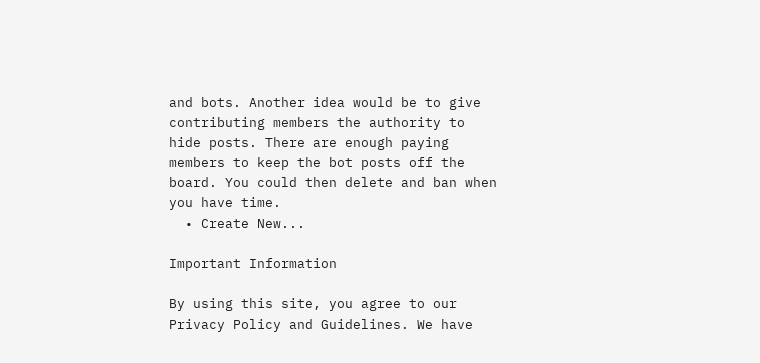and bots. Another idea would be to give contributing members the authority to hide posts. There are enough paying members to keep the bot posts off the board. You could then delete and ban when you have time.
  • Create New...

Important Information

By using this site, you agree to our Privacy Policy and Guidelines. We have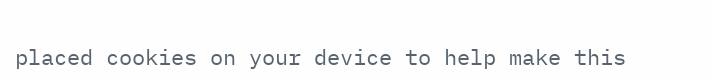placed cookies on your device to help make this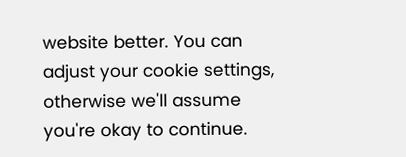website better. You can adjust your cookie settings, otherwise we'll assume you're okay to continue.